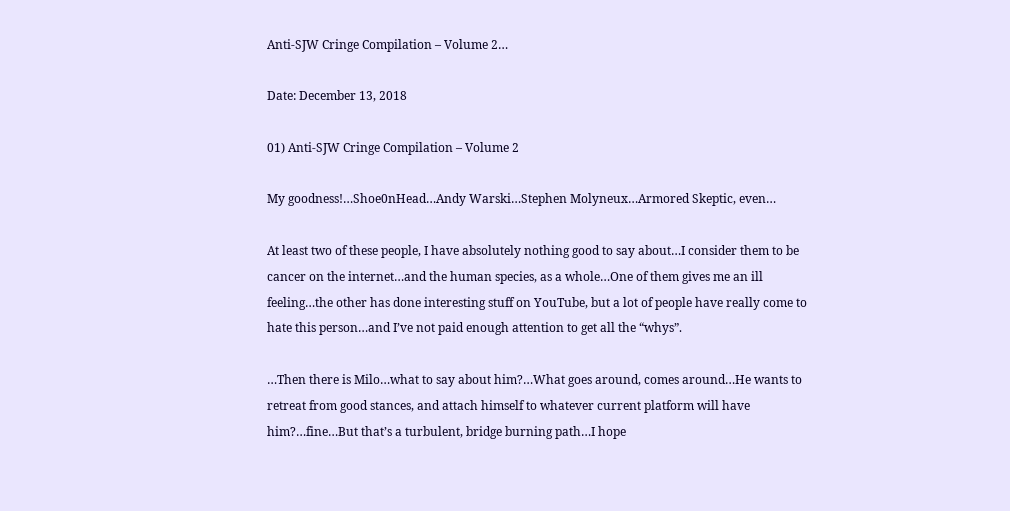Anti-SJW Cringe Compilation – Volume 2…

Date: December 13, 2018

01) Anti-SJW Cringe Compilation – Volume 2

My goodness!…Shoe0nHead…Andy Warski…Stephen Molyneux…Armored Skeptic, even…

At least two of these people, I have absolutely nothing good to say about…I consider them to be cancer on the internet…and the human species, as a whole…One of them gives me an ill feeling…the other has done interesting stuff on YouTube, but a lot of people have really come to hate this person…and I’ve not paid enough attention to get all the “whys”.

…Then there is Milo…what to say about him?…What goes around, comes around…He wants to retreat from good stances, and attach himself to whatever current platform will have him?…fine…But that’s a turbulent, bridge burning path…I hope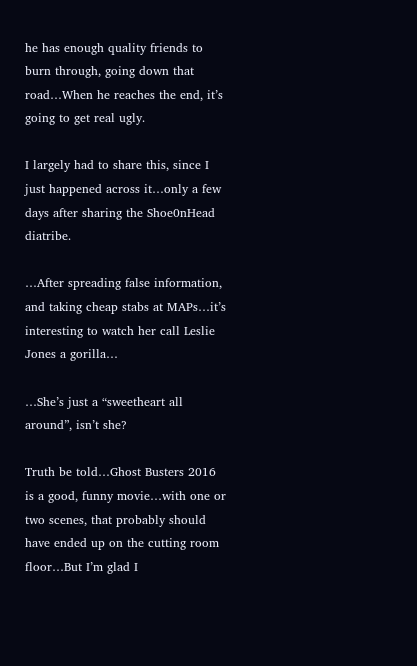he has enough quality friends to burn through, going down that road…When he reaches the end, it’s going to get real ugly.

I largely had to share this, since I just happened across it…only a few days after sharing the Shoe0nHead diatribe.

…After spreading false information, and taking cheap stabs at MAPs…it’s interesting to watch her call Leslie Jones a gorilla…

…She’s just a “sweetheart all around”, isn’t she?

Truth be told…Ghost Busters 2016 is a good, funny movie…with one or two scenes, that probably should have ended up on the cutting room floor…But I’m glad I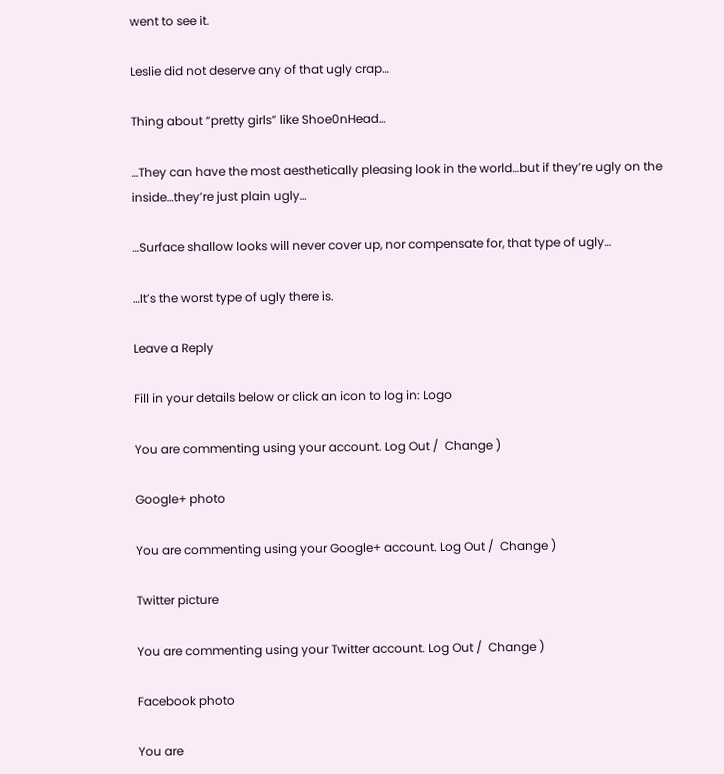went to see it.

Leslie did not deserve any of that ugly crap…

Thing about “pretty girls” like Shoe0nHead…

…They can have the most aesthetically pleasing look in the world…but if they’re ugly on the inside…they’re just plain ugly…

…Surface shallow looks will never cover up, nor compensate for, that type of ugly…

…It’s the worst type of ugly there is.

Leave a Reply

Fill in your details below or click an icon to log in: Logo

You are commenting using your account. Log Out /  Change )

Google+ photo

You are commenting using your Google+ account. Log Out /  Change )

Twitter picture

You are commenting using your Twitter account. Log Out /  Change )

Facebook photo

You are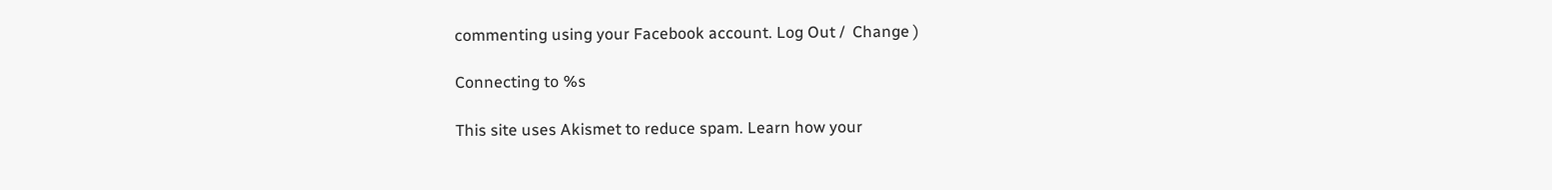commenting using your Facebook account. Log Out /  Change )

Connecting to %s

This site uses Akismet to reduce spam. Learn how your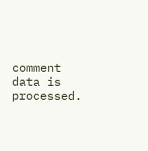comment data is processed.